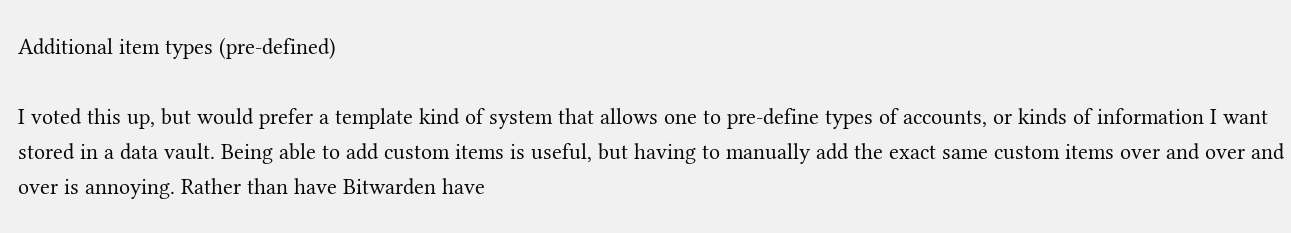Additional item types (pre-defined)

I voted this up, but would prefer a template kind of system that allows one to pre-define types of accounts, or kinds of information I want stored in a data vault. Being able to add custom items is useful, but having to manually add the exact same custom items over and over and over is annoying. Rather than have Bitwarden have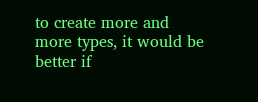to create more and more types, it would be better if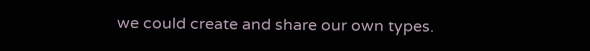we could create and share our own types.